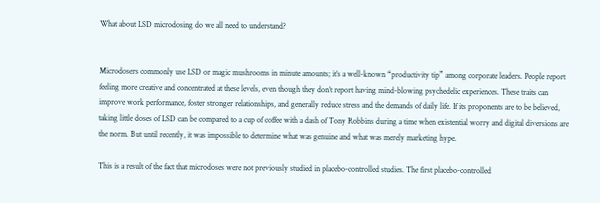What about LSD microdosing do we all need to understand?


Microdosers commonly use LSD or magic mushrooms in minute amounts; it’s a well-known “productivity tip” among corporate leaders. People report feeling more creative and concentrated at these levels, even though they don’t report having mind-blowing psychedelic experiences. These traits can improve work performance, foster stronger relationships, and generally reduce stress and the demands of daily life. If its proponents are to be believed, taking little doses of LSD can be compared to a cup of coffee with a dash of Tony Robbins during a time when existential worry and digital diversions are the norm. But until recently, it was impossible to determine what was genuine and what was merely marketing hype.

This is a result of the fact that microdoses were not previously studied in placebo-controlled studies. The first placebo-controlled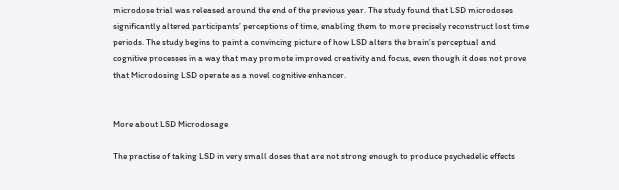microdose trial was released around the end of the previous year. The study found that LSD microdoses significantly altered participants’ perceptions of time, enabling them to more precisely reconstruct lost time periods. The study begins to paint a convincing picture of how LSD alters the brain’s perceptual and cognitive processes in a way that may promote improved creativity and focus, even though it does not prove that Microdosing LSD operate as a novel cognitive enhancer.


More about LSD Microdosage

The practise of taking LSD in very small doses that are not strong enough to produce psychedelic effects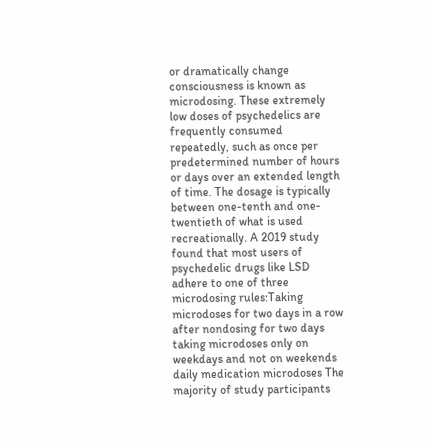or dramatically change consciousness is known as microdosing. These extremely low doses of psychedelics are frequently consumed repeatedly, such as once per predetermined number of hours or days over an extended length of time. The dosage is typically between one-tenth and one-twentieth of what is used recreationally. A 2019 study found that most users of psychedelic drugs like LSD adhere to one of three microdosing rules:Taking microdoses for two days in a row after nondosing for two days taking microdoses only on weekdays and not on weekends daily medication microdoses The majority of study participants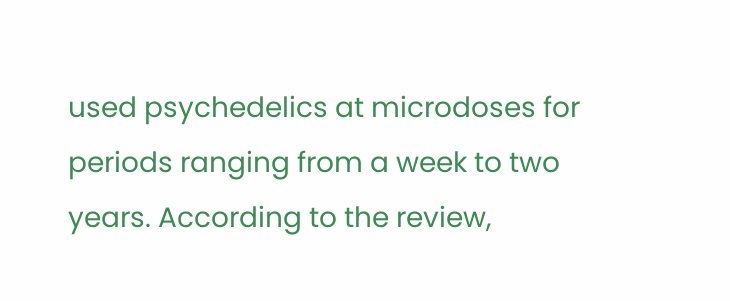used psychedelics at microdoses for periods ranging from a week to two years. According to the review,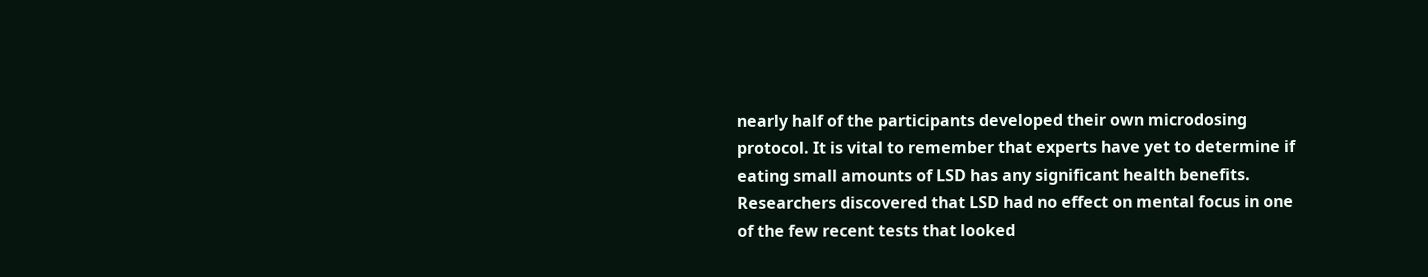nearly half of the participants developed their own microdosing protocol. It is vital to remember that experts have yet to determine if eating small amounts of LSD has any significant health benefits. Researchers discovered that LSD had no effect on mental focus in one of the few recent tests that looked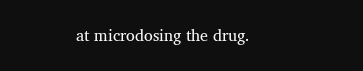at microdosing the drug.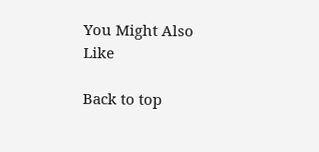You Might Also Like

Back to top